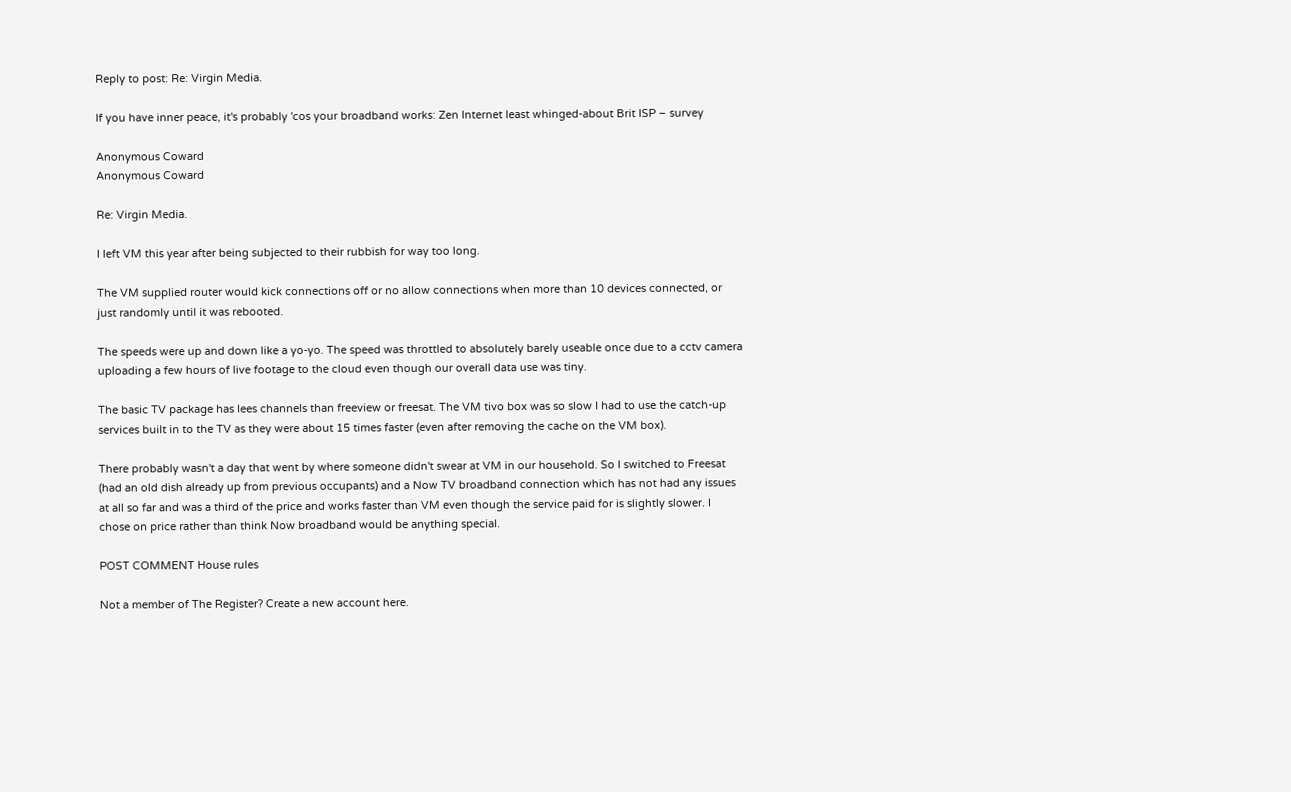Reply to post: Re: Virgin Media.

If you have inner peace, it's probably 'cos your broadband works: Zen Internet least whinged-about Brit ISP – survey

Anonymous Coward
Anonymous Coward

Re: Virgin Media.

I left VM this year after being subjected to their rubbish for way too long.

The VM supplied router would kick connections off or no allow connections when more than 10 devices connected, or just randomly until it was rebooted.

The speeds were up and down like a yo-yo. The speed was throttled to absolutely barely useable once due to a cctv camera uploading a few hours of live footage to the cloud even though our overall data use was tiny.

The basic TV package has lees channels than freeview or freesat. The VM tivo box was so slow I had to use the catch-up services built in to the TV as they were about 15 times faster (even after removing the cache on the VM box).

There probably wasn't a day that went by where someone didn't swear at VM in our household. So I switched to Freesat (had an old dish already up from previous occupants) and a Now TV broadband connection which has not had any issues at all so far and was a third of the price and works faster than VM even though the service paid for is slightly slower. I chose on price rather than think Now broadband would be anything special.

POST COMMENT House rules

Not a member of The Register? Create a new account here.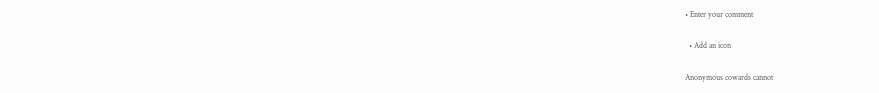• Enter your comment

  • Add an icon

Anonymous cowards cannot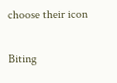choose their icon

Biting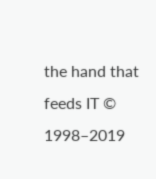the hand that feeds IT © 1998–2019